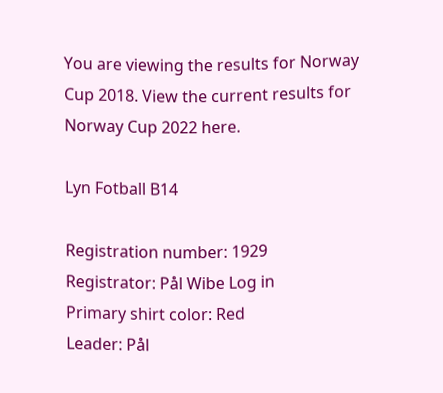You are viewing the results for Norway Cup 2018. View the current results for Norway Cup 2022 here.

Lyn Fotball B14

Registration number: 1929
Registrator: Pål Wibe Log in
Primary shirt color: Red
Leader: Pål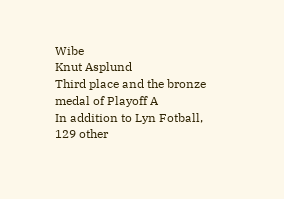Wibe
Knut Asplund
Third place and the bronze medal of Playoff A
In addition to Lyn Fotball, 129 other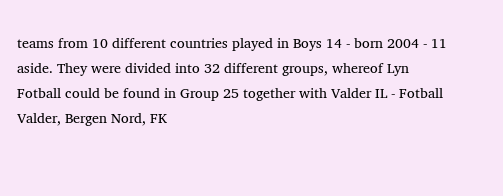teams from 10 different countries played in Boys 14 - born 2004 - 11 aside. They were divided into 32 different groups, whereof Lyn Fotball could be found in Group 25 together with Valder IL - Fotball Valder, Bergen Nord, FK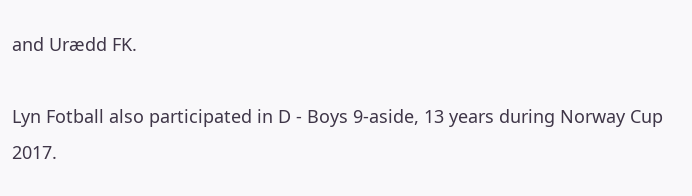and Urædd FK.

Lyn Fotball also participated in D - Boys 9-aside, 13 years during Norway Cup 2017.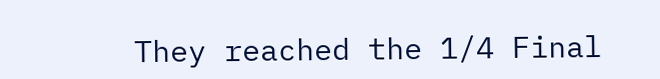They reached the 1/4 Final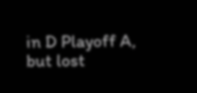in D Playoff A, but lost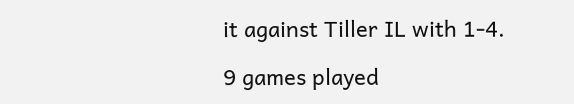it against Tiller IL with 1-4.

9 games played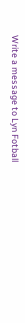Write a message to Lyn Fotball